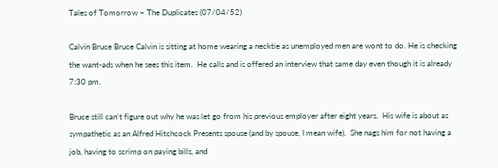Tales of Tomorrow – The Duplicates (07/04/52)

Calvin Bruce Bruce Calvin is sitting at home wearing a necktie as unemployed men are wont to do. He is checking the want-ads when he sees this item.  He calls and is offered an interview that same day even though it is already 7:30 pm.

Bruce still can’t figure out why he was let go from his previous employer after eight years.  His wife is about as sympathetic as an Alfred Hitchcock Presents spouse (and by spouse, I mean wife).  She nags him for not having a job, having to scrimp on paying bills, and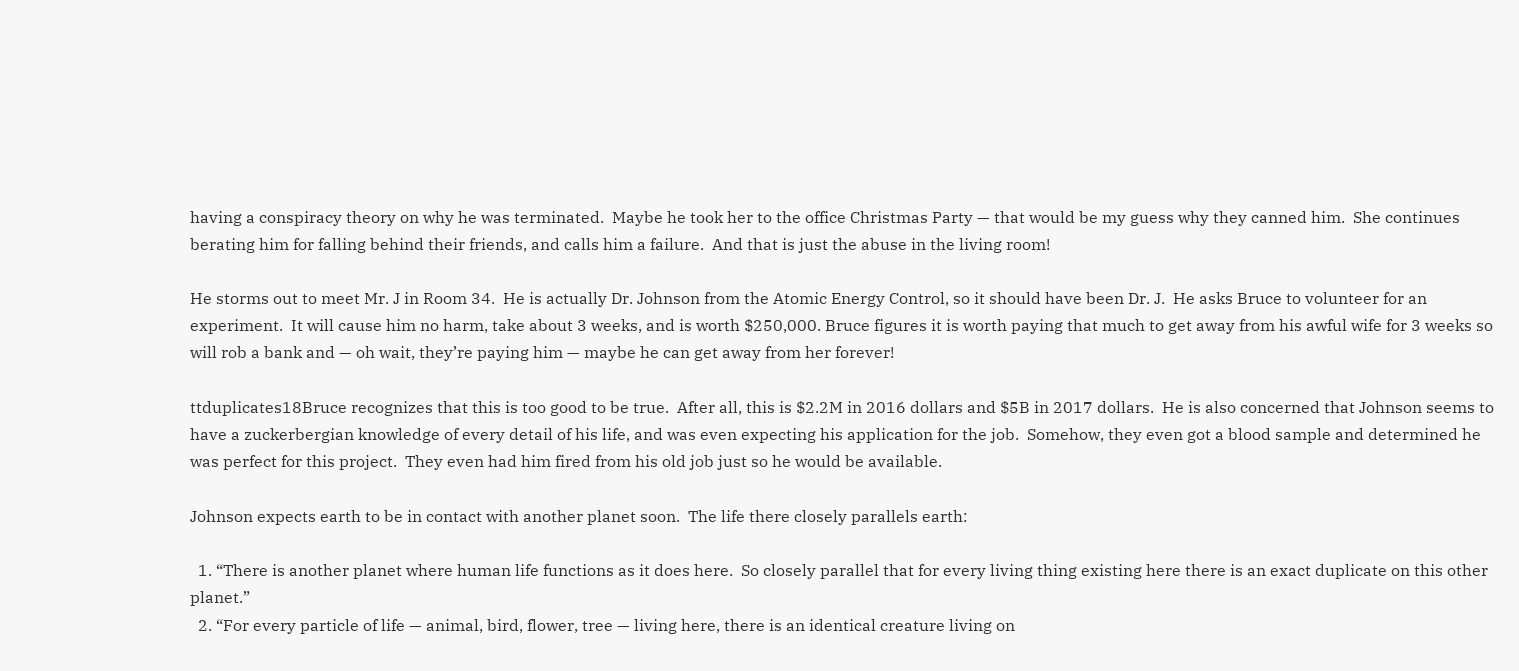having a conspiracy theory on why he was terminated.  Maybe he took her to the office Christmas Party — that would be my guess why they canned him.  She continues berating him for falling behind their friends, and calls him a failure.  And that is just the abuse in the living room!

He storms out to meet Mr. J in Room 34.  He is actually Dr. Johnson from the Atomic Energy Control, so it should have been Dr. J.  He asks Bruce to volunteer for an experiment.  It will cause him no harm, take about 3 weeks, and is worth $250,000. Bruce figures it is worth paying that much to get away from his awful wife for 3 weeks so will rob a bank and — oh wait, they’re paying him — maybe he can get away from her forever!

ttduplicates18Bruce recognizes that this is too good to be true.  After all, this is $2.2M in 2016 dollars and $5B in 2017 dollars.  He is also concerned that Johnson seems to have a zuckerbergian knowledge of every detail of his life, and was even expecting his application for the job.  Somehow, they even got a blood sample and determined he was perfect for this project.  They even had him fired from his old job just so he would be available.

Johnson expects earth to be in contact with another planet soon.  The life there closely parallels earth:

  1. “There is another planet where human life functions as it does here.  So closely parallel that for every living thing existing here there is an exact duplicate on this other planet.”
  2. “For every particle of life — animal, bird, flower, tree — living here, there is an identical creature living on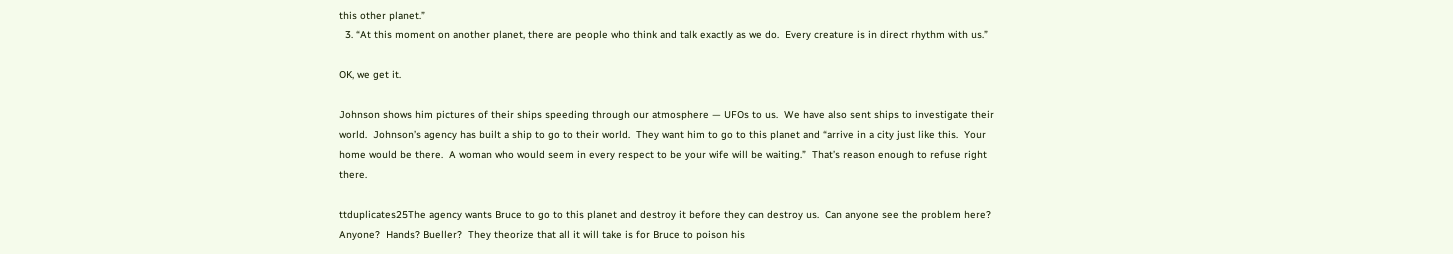this other planet.”
  3. “At this moment on another planet, there are people who think and talk exactly as we do.  Every creature is in direct rhythm with us.”

OK, we get it.

Johnson shows him pictures of their ships speeding through our atmosphere — UFOs to us.  We have also sent ships to investigate their world.  Johnson’s agency has built a ship to go to their world.  They want him to go to this planet and “arrive in a city just like this.  Your home would be there.  A woman who would seem in every respect to be your wife will be waiting.”  That’s reason enough to refuse right there.

ttduplicates25The agency wants Bruce to go to this planet and destroy it before they can destroy us.  Can anyone see the problem here?  Anyone?  Hands? Bueller?  They theorize that all it will take is for Bruce to poison his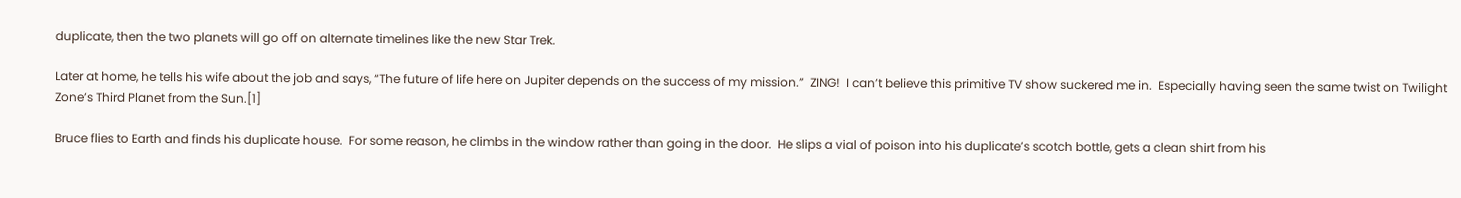duplicate, then the two planets will go off on alternate timelines like the new Star Trek.

Later at home, he tells his wife about the job and says, “The future of life here on Jupiter depends on the success of my mission.”  ZING!  I can’t believe this primitive TV show suckered me in.  Especially having seen the same twist on Twilight Zone’s Third Planet from the Sun.[1]

Bruce flies to Earth and finds his duplicate house.  For some reason, he climbs in the window rather than going in the door.  He slips a vial of poison into his duplicate’s scotch bottle, gets a clean shirt from his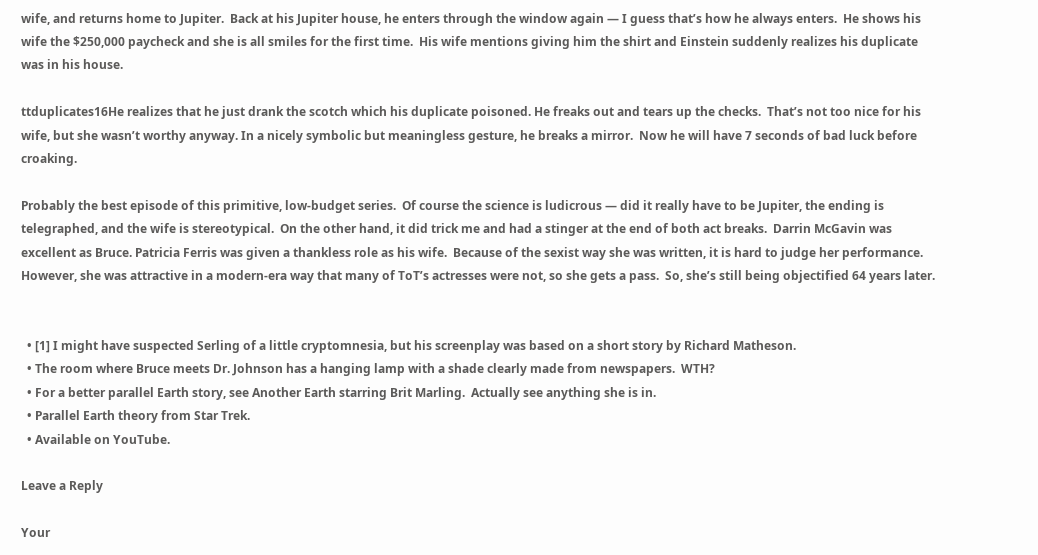wife, and returns home to Jupiter.  Back at his Jupiter house, he enters through the window again — I guess that’s how he always enters.  He shows his wife the $250,000 paycheck and she is all smiles for the first time.  His wife mentions giving him the shirt and Einstein suddenly realizes his duplicate was in his house.

ttduplicates16He realizes that he just drank the scotch which his duplicate poisoned. He freaks out and tears up the checks.  That’s not too nice for his wife, but she wasn’t worthy anyway. In a nicely symbolic but meaningless gesture, he breaks a mirror.  Now he will have 7 seconds of bad luck before croaking.

Probably the best episode of this primitive, low-budget series.  Of course the science is ludicrous — did it really have to be Jupiter, the ending is telegraphed, and the wife is stereotypical.  On the other hand, it did trick me and had a stinger at the end of both act breaks.  Darrin McGavin was excellent as Bruce. Patricia Ferris was given a thankless role as his wife.  Because of the sexist way she was written, it is hard to judge her performance.  However, she was attractive in a modern-era way that many of ToT’s actresses were not, so she gets a pass.  So, she’s still being objectified 64 years later.


  • [1] I might have suspected Serling of a little cryptomnesia, but his screenplay was based on a short story by Richard Matheson.
  • The room where Bruce meets Dr. Johnson has a hanging lamp with a shade clearly made from newspapers.  WTH?
  • For a better parallel Earth story, see Another Earth starring Brit Marling.  Actually see anything she is in.
  • Parallel Earth theory from Star Trek.
  • Available on YouTube.

Leave a Reply

Your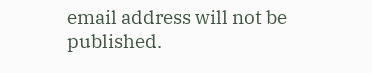email address will not be published.